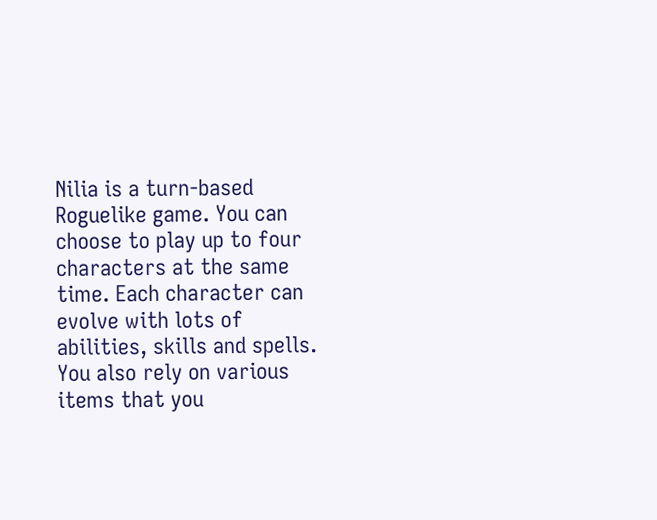Nilia is a turn-based Roguelike game. You can choose to play up to four characters at the same time. Each character can evolve with lots of abilities, skills and spells. You also rely on various items that you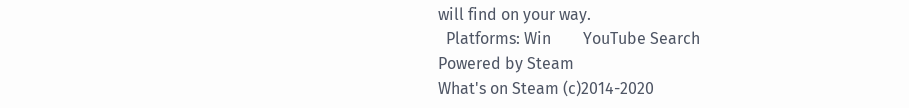will find on your way.
  Platforms: Win        YouTube Search
Powered by Steam
What's on Steam (c)2014-2020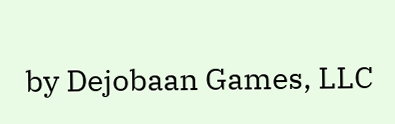by Dejobaan Games, LLC